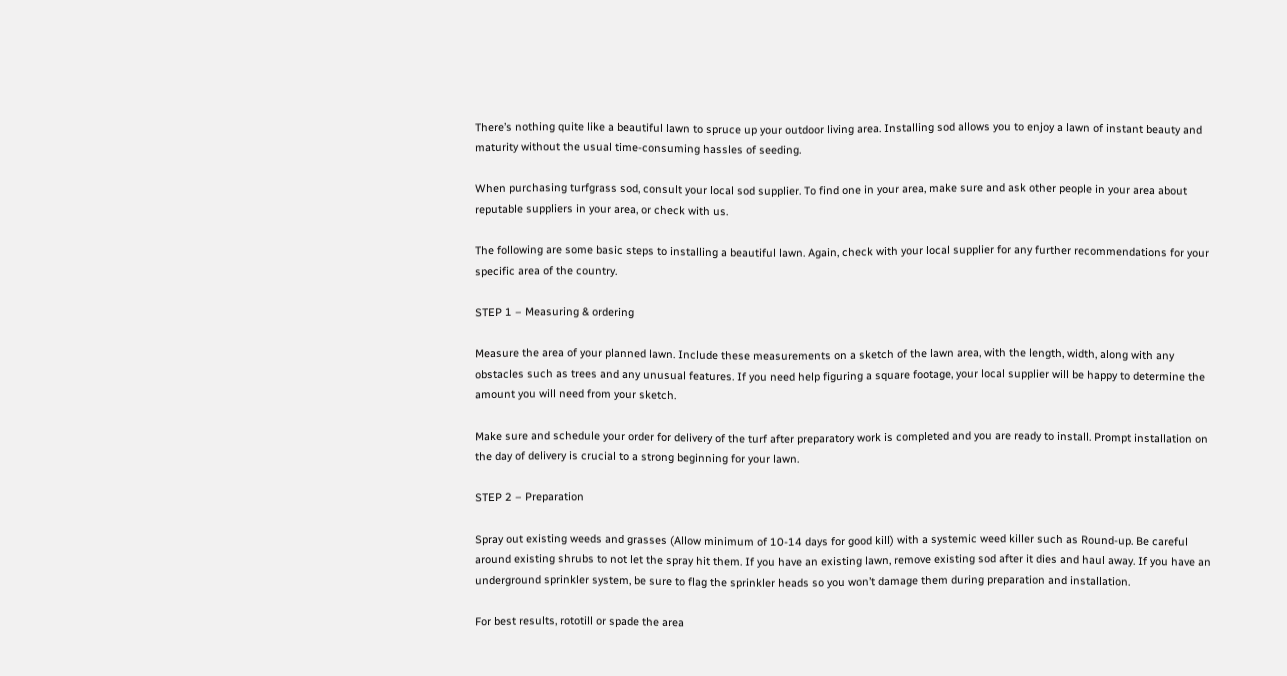There’s nothing quite like a beautiful lawn to spruce up your outdoor living area. Installing sod allows you to enjoy a lawn of instant beauty and maturity without the usual time-consuming hassles of seeding.

When purchasing turfgrass sod, consult your local sod supplier. To find one in your area, make sure and ask other people in your area about reputable suppliers in your area, or check with us.

The following are some basic steps to installing a beautiful lawn. Again, check with your local supplier for any further recommendations for your specific area of the country.

STEP 1 – Measuring & ordering

Measure the area of your planned lawn. Include these measurements on a sketch of the lawn area, with the length, width, along with any obstacles such as trees and any unusual features. If you need help figuring a square footage, your local supplier will be happy to determine the amount you will need from your sketch.

Make sure and schedule your order for delivery of the turf after preparatory work is completed and you are ready to install. Prompt installation on the day of delivery is crucial to a strong beginning for your lawn.

STEP 2 – Preparation

Spray out existing weeds and grasses (Allow minimum of 10-14 days for good kill) with a systemic weed killer such as Round-up. Be careful around existing shrubs to not let the spray hit them. If you have an existing lawn, remove existing sod after it dies and haul away. If you have an underground sprinkler system, be sure to flag the sprinkler heads so you won’t damage them during preparation and installation.

For best results, rototill or spade the area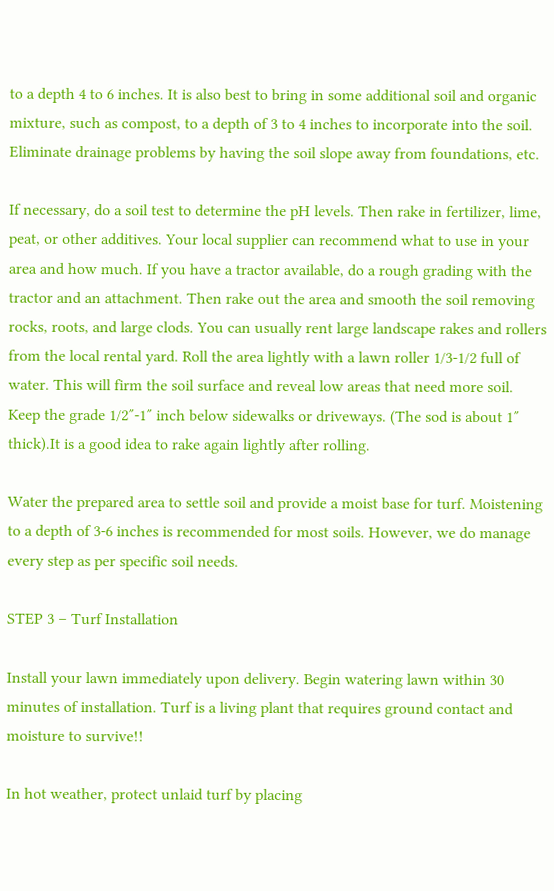to a depth 4 to 6 inches. It is also best to bring in some additional soil and organic mixture, such as compost, to a depth of 3 to 4 inches to incorporate into the soil. Eliminate drainage problems by having the soil slope away from foundations, etc.

If necessary, do a soil test to determine the pH levels. Then rake in fertilizer, lime, peat, or other additives. Your local supplier can recommend what to use in your area and how much. If you have a tractor available, do a rough grading with the tractor and an attachment. Then rake out the area and smooth the soil removing rocks, roots, and large clods. You can usually rent large landscape rakes and rollers from the local rental yard. Roll the area lightly with a lawn roller 1/3-1/2 full of water. This will firm the soil surface and reveal low areas that need more soil. Keep the grade 1/2″-1″ inch below sidewalks or driveways. (The sod is about 1″ thick).It is a good idea to rake again lightly after rolling.

Water the prepared area to settle soil and provide a moist base for turf. Moistening to a depth of 3-6 inches is recommended for most soils. However, we do manage every step as per specific soil needs.

STEP 3 – Turf Installation

Install your lawn immediately upon delivery. Begin watering lawn within 30 minutes of installation. Turf is a living plant that requires ground contact and moisture to survive!!

In hot weather, protect unlaid turf by placing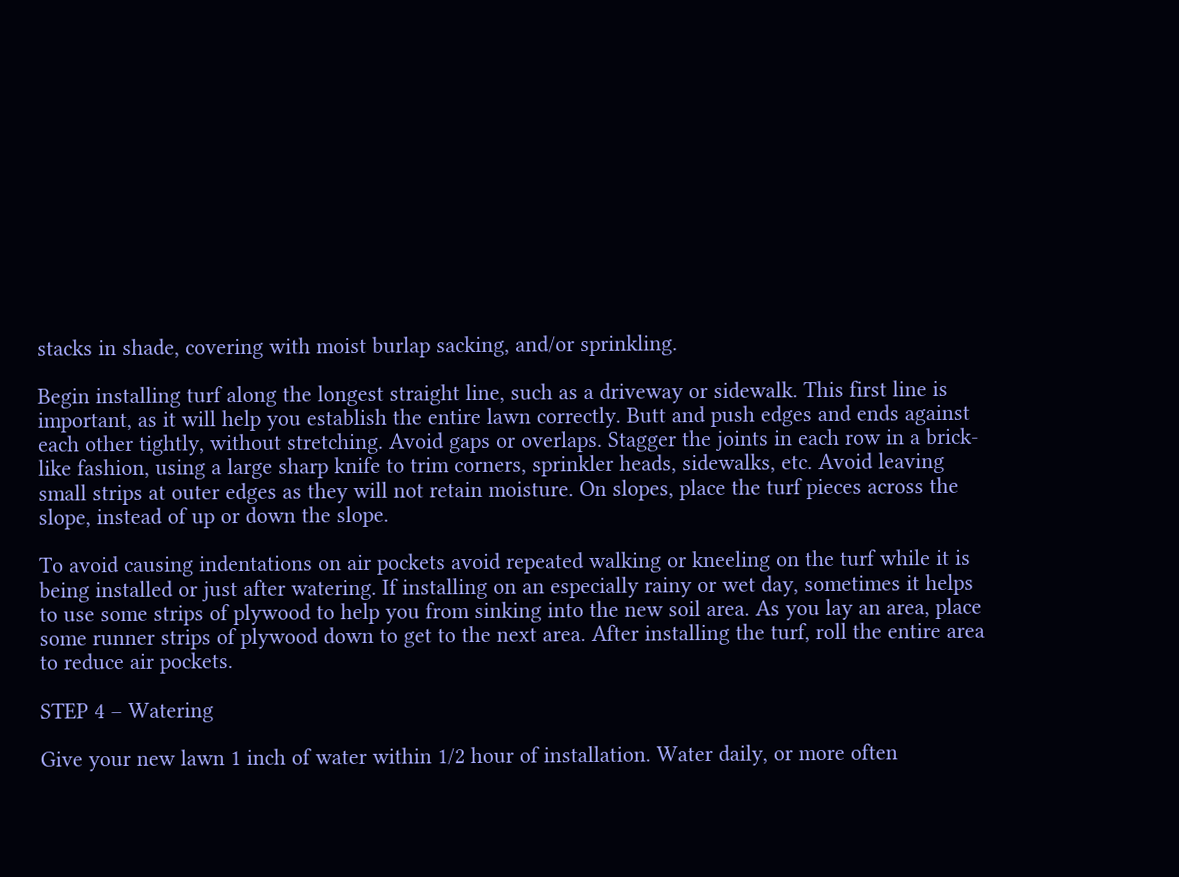stacks in shade, covering with moist burlap sacking, and/or sprinkling.

Begin installing turf along the longest straight line, such as a driveway or sidewalk. This first line is important, as it will help you establish the entire lawn correctly. Butt and push edges and ends against each other tightly, without stretching. Avoid gaps or overlaps. Stagger the joints in each row in a brick-like fashion, using a large sharp knife to trim corners, sprinkler heads, sidewalks, etc. Avoid leaving small strips at outer edges as they will not retain moisture. On slopes, place the turf pieces across the slope, instead of up or down the slope.

To avoid causing indentations on air pockets avoid repeated walking or kneeling on the turf while it is being installed or just after watering. If installing on an especially rainy or wet day, sometimes it helps to use some strips of plywood to help you from sinking into the new soil area. As you lay an area, place some runner strips of plywood down to get to the next area. After installing the turf, roll the entire area to reduce air pockets.

STEP 4 – Watering

Give your new lawn 1 inch of water within 1/2 hour of installation. Water daily, or more often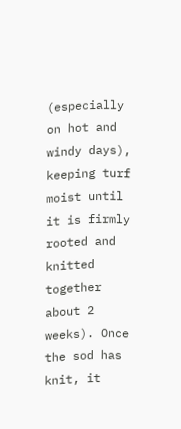(especially on hot and windy days), keeping turf moist until it is firmly rooted and knitted together about 2 weeks). Once the sod has knit, it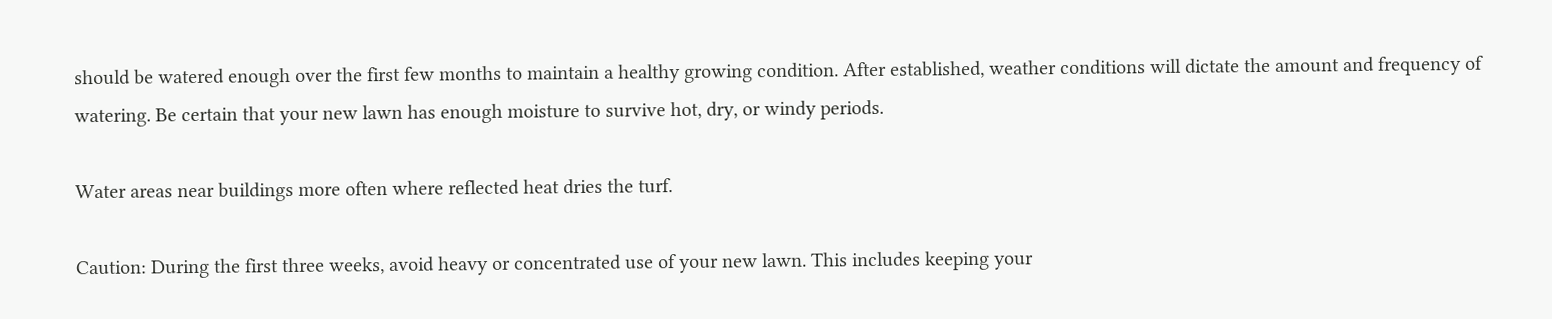should be watered enough over the first few months to maintain a healthy growing condition. After established, weather conditions will dictate the amount and frequency of watering. Be certain that your new lawn has enough moisture to survive hot, dry, or windy periods.

Water areas near buildings more often where reflected heat dries the turf.

Caution: During the first three weeks, avoid heavy or concentrated use of your new lawn. This includes keeping your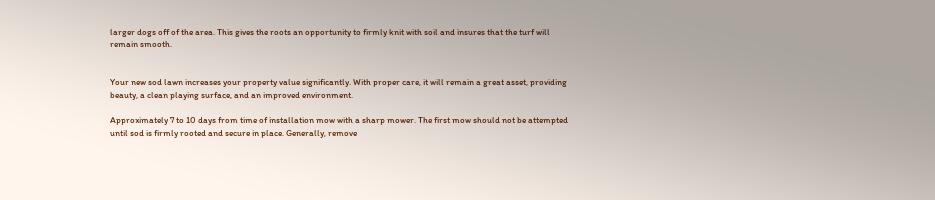larger dogs off of the area. This gives the roots an opportunity to firmly knit with soil and insures that the turf will remain smooth.


Your new sod lawn increases your property value significantly. With proper care, it will remain a great asset, providing beauty, a clean playing surface, and an improved environment.

Approximately 7 to 10 days from time of installation mow with a sharp mower. The first mow should not be attempted until sod is firmly rooted and secure in place. Generally, remove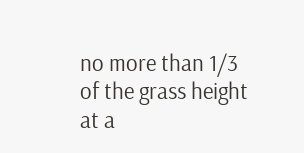no more than 1/3 of the grass height at a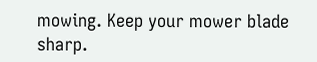mowing. Keep your mower blade sharp.